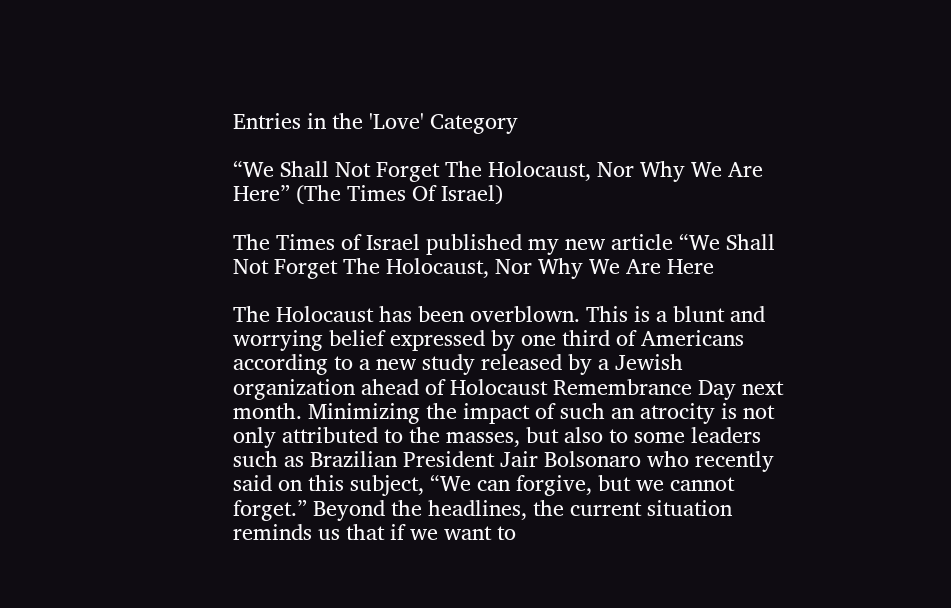Entries in the 'Love' Category

“We Shall Not Forget The Holocaust, Nor Why We Are Here” (The Times Of Israel)

The Times of Israel published my new article “We Shall Not Forget The Holocaust, Nor Why We Are Here

The Holocaust has been overblown. This is a blunt and worrying belief expressed by one third of Americans according to a new study released by a Jewish organization ahead of Holocaust Remembrance Day next month. Minimizing the impact of such an atrocity is not only attributed to the masses, but also to some leaders such as Brazilian President Jair Bolsonaro who recently said on this subject, “We can forgive, but we cannot forget.” Beyond the headlines, the current situation reminds us that if we want to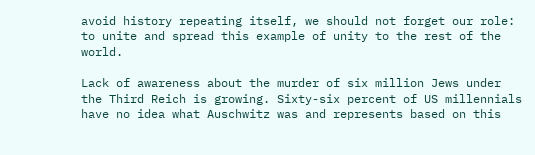avoid history repeating itself, we should not forget our role: to unite and spread this example of unity to the rest of the world.

Lack of awareness about the murder of six million Jews under the Third Reich is growing. Sixty-six percent of US millennials have no idea what Auschwitz was and represents based on this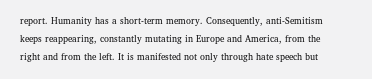report. Humanity has a short-term memory. Consequently, anti-Semitism keeps reappearing, constantly mutating in Europe and America, from the right and from the left. It is manifested not only through hate speech but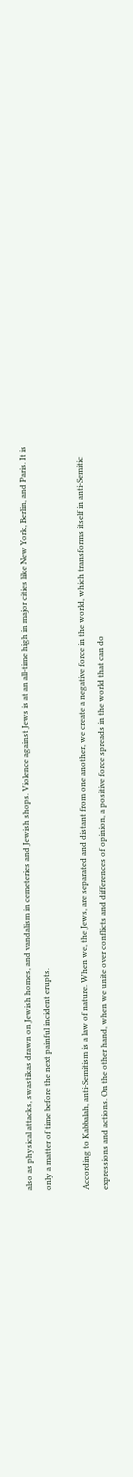also as physical attacks, swastikas drawn on Jewish homes, and vandalism in cemeteries and Jewish shops. Violence against Jews is at an all-time high in major cities like New York, Berlin, and Paris. It is only a matter of time before the next painful incident erupts.

According to Kabbalah, anti-Semitism is a law of nature. When we, the Jews, are separated and distant from one another, we create a negative force in the world, which transforms itself in anti-Semitic expressions and actions. On the other hand, when we unite over conflicts and differences of opinion, a positive force spreads in the world that can do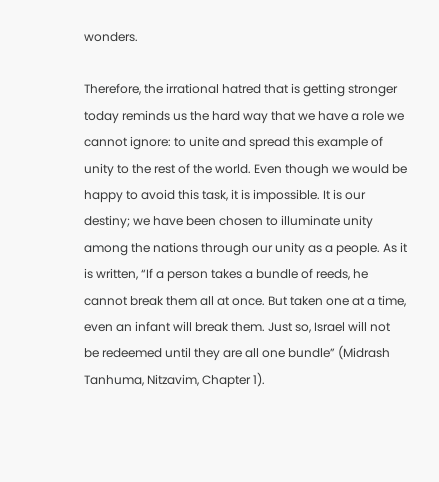wonders.

Therefore, the irrational hatred that is getting stronger today reminds us the hard way that we have a role we cannot ignore: to unite and spread this example of unity to the rest of the world. Even though we would be happy to avoid this task, it is impossible. It is our destiny; we have been chosen to illuminate unity among the nations through our unity as a people. As it is written, “If a person takes a bundle of reeds, he cannot break them all at once. But taken one at a time, even an infant will break them. Just so, Israel will not be redeemed until they are all one bundle” (Midrash Tanhuma, Nitzavim, Chapter 1).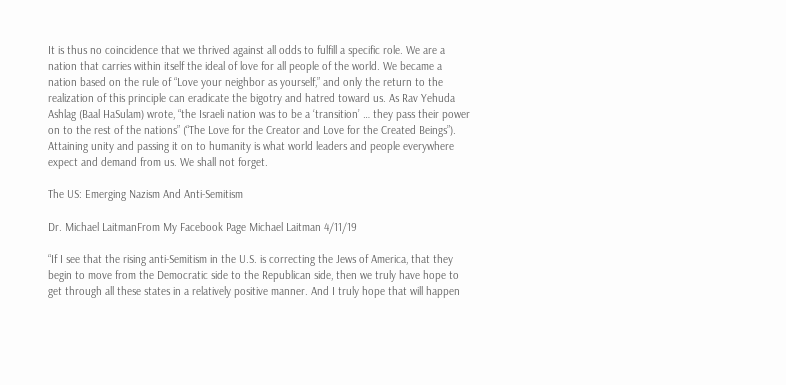It is thus no coincidence that we thrived against all odds to fulfill a specific role. We are a nation that carries within itself the ideal of love for all people of the world. We became a nation based on the rule of “Love your neighbor as yourself,” and only the return to the realization of this principle can eradicate the bigotry and hatred toward us. As Rav Yehuda Ashlag (Baal HaSulam) wrote, “the Israeli nation was to be a ‘transition’ … they pass their power on to the rest of the nations” (“The Love for the Creator and Love for the Created Beings”). Attaining unity and passing it on to humanity is what world leaders and people everywhere expect and demand from us. We shall not forget.

The US: Emerging Nazism And Anti-Semitism

Dr. Michael LaitmanFrom My Facebook Page Michael Laitman 4/11/19

“If I see that the rising anti-Semitism in the U.S. is correcting the Jews of America, that they begin to move from the Democratic side to the Republican side, then we truly have hope to get through all these states in a relatively positive manner. And I truly hope that will happen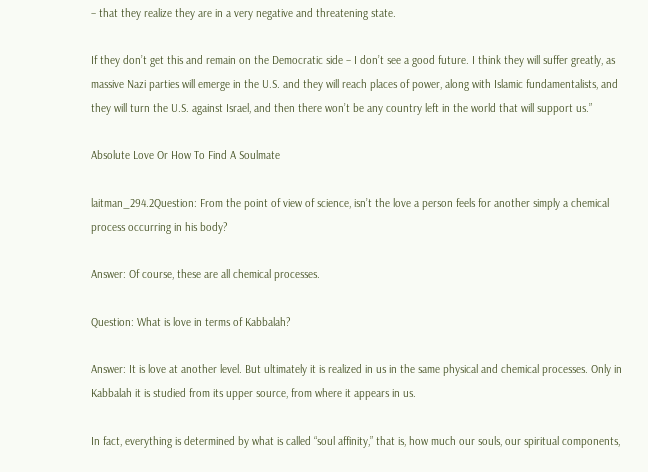– that they realize they are in a very negative and threatening state.

If they don’t get this and remain on the Democratic side – I don’t see a good future. I think they will suffer greatly, as massive Nazi parties will emerge in the U.S. and they will reach places of power, along with Islamic fundamentalists, and they will turn the U.S. against Israel, and then there won’t be any country left in the world that will support us.”

Absolute Love Or How To Find A Soulmate

laitman_294.2Question: From the point of view of science, isn’t the love a person feels for another simply a chemical process occurring in his body?

Answer: Of course, these are all chemical processes.

Question: What is love in terms of Kabbalah?

Answer: It is love at another level. But ultimately it is realized in us in the same physical and chemical processes. Only in Kabbalah it is studied from its upper source, from where it appears in us.

In fact, everything is determined by what is called “soul affinity,” that is, how much our souls, our spiritual components,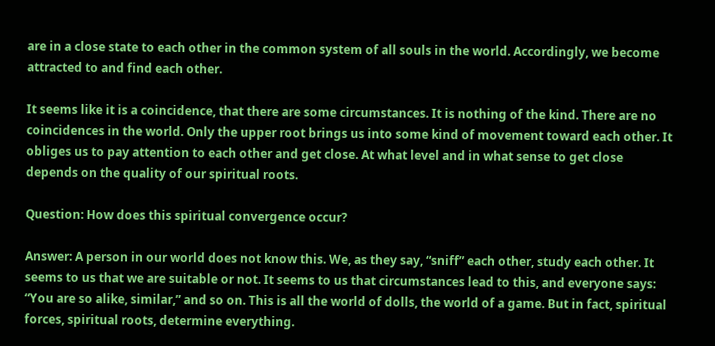are in a close state to each other in the common system of all souls in the world. Accordingly, we become attracted to and find each other.

It seems like it is a coincidence, that there are some circumstances. It is nothing of the kind. There are no coincidences in the world. Only the upper root brings us into some kind of movement toward each other. It obliges us to pay attention to each other and get close. At what level and in what sense to get close depends on the quality of our spiritual roots.

Question: How does this spiritual convergence occur?

Answer: A person in our world does not know this. We, as they say, “sniff” each other, study each other. It seems to us that we are suitable or not. It seems to us that circumstances lead to this, and everyone says: “You are so alike, similar,” and so on. This is all the world of dolls, the world of a game. But in fact, spiritual forces, spiritual roots, determine everything.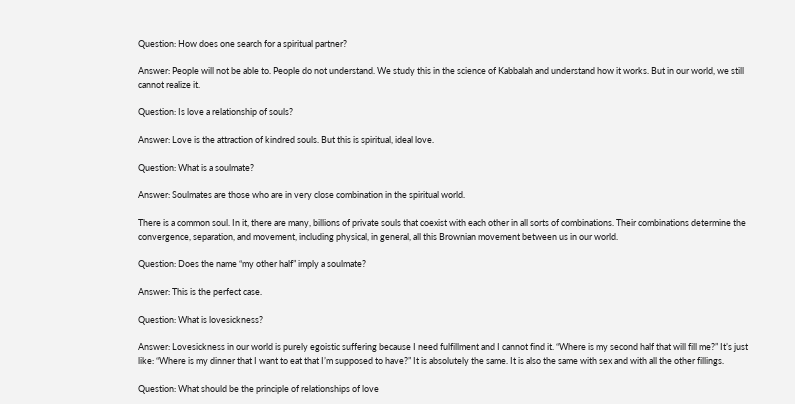Question: How does one search for a spiritual partner?

Answer: People will not be able to. People do not understand. We study this in the science of Kabbalah and understand how it works. But in our world, we still cannot realize it.

Question: Is love a relationship of souls?

Answer: Love is the attraction of kindred souls. But this is spiritual, ideal love.

Question: What is a soulmate?

Answer: Soulmates are those who are in very close combination in the spiritual world.

There is a common soul. In it, there are many, billions of private souls that coexist with each other in all sorts of combinations. Their combinations determine the convergence, separation, and movement, including physical, in general, all this Brownian movement between us in our world.

Question: Does the name “my other half” imply a soulmate?

Answer: This is the perfect case.

Question: What is lovesickness?

Answer: Lovesickness in our world is purely egoistic suffering because I need fulfillment and I cannot find it. “Where is my second half that will fill me?” It’s just like: “Where is my dinner that I want to eat that I’m supposed to have?” It is absolutely the same. It is also the same with sex and with all the other fillings.

Question: What should be the principle of relationships of love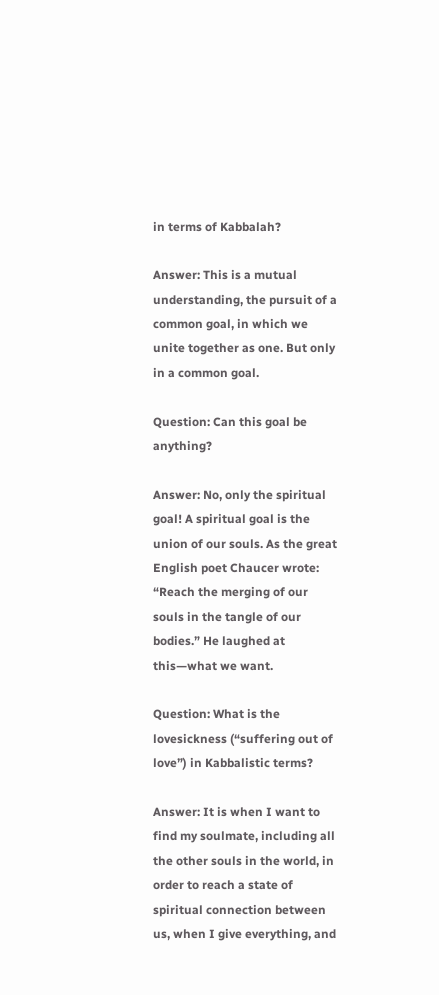in terms of Kabbalah?

Answer: This is a mutual understanding, the pursuit of a common goal, in which we unite together as one. But only in a common goal.

Question: Can this goal be anything?

Answer: No, only the spiritual goal! A spiritual goal is the union of our souls. As the great English poet Chaucer wrote: “Reach the merging of our souls in the tangle of our bodies.” He laughed at this—what we want.

Question: What is the lovesickness (“suffering out of love”) in Kabbalistic terms?

Answer: It is when I want to find my soulmate, including all the other souls in the world, in order to reach a state of spiritual connection between us, when I give everything, and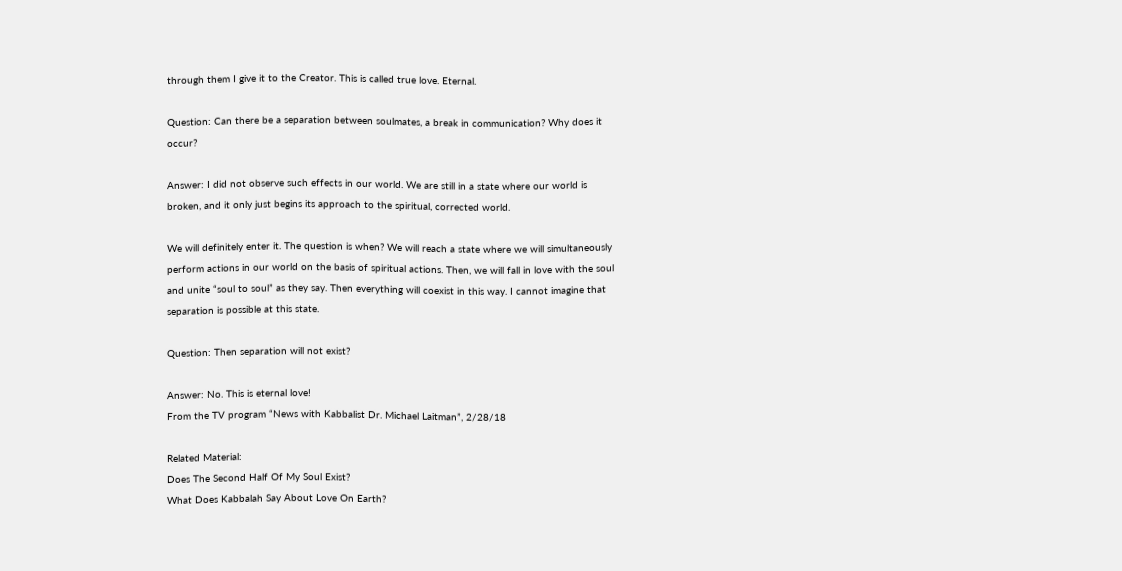through them I give it to the Creator. This is called true love. Eternal.

Question: Can there be a separation between soulmates, a break in communication? Why does it occur?

Answer: I did not observe such effects in our world. We are still in a state where our world is broken, and it only just begins its approach to the spiritual, corrected world.

We will definitely enter it. The question is when? We will reach a state where we will simultaneously perform actions in our world on the basis of spiritual actions. Then, we will fall in love with the soul and unite “soul to soul” as they say. Then everything will coexist in this way. I cannot imagine that separation is possible at this state.

Question: Then separation will not exist?

Answer: No. This is eternal love!
From the TV program “News with Kabbalist Dr. Michael Laitman”, 2/28/18

Related Material:
Does The Second Half Of My Soul Exist?
What Does Kabbalah Say About Love On Earth?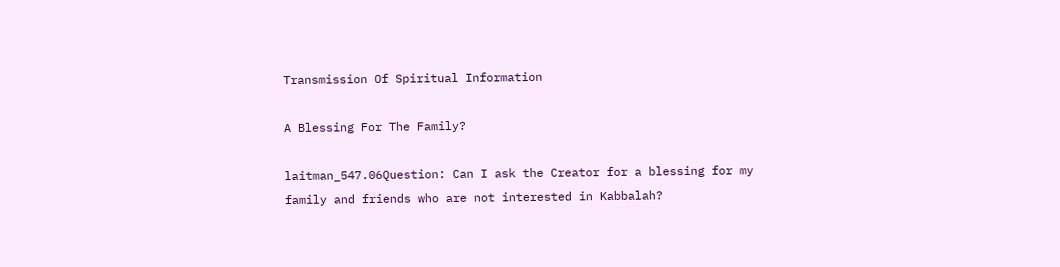Transmission Of Spiritual Information

A Blessing For The Family?

laitman_547.06Question: Can I ask the Creator for a blessing for my family and friends who are not interested in Kabbalah?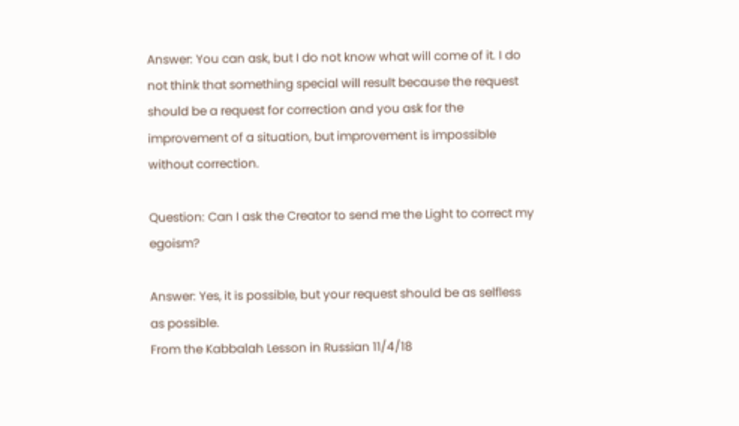Answer: You can ask, but I do not know what will come of it. I do not think that something special will result because the request should be a request for correction and you ask for the improvement of a situation, but improvement is impossible without correction.

Question: Can I ask the Creator to send me the Light to correct my egoism?

Answer: Yes, it is possible, but your request should be as selfless as possible.
From the Kabbalah Lesson in Russian 11/4/18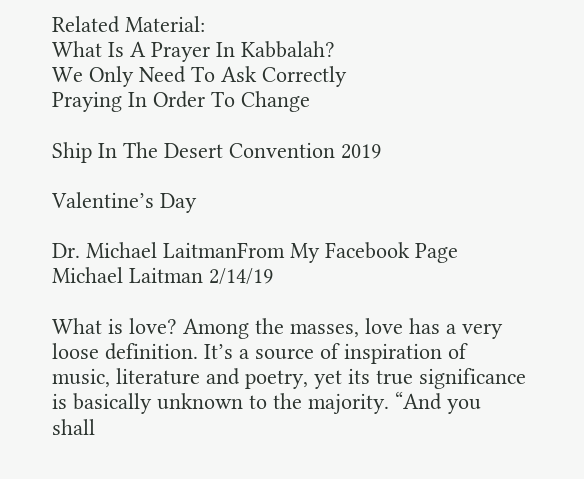Related Material:
What Is A Prayer In Kabbalah?
We Only Need To Ask Correctly
Praying In Order To Change

Ship In The Desert Convention 2019

Valentine’s Day

Dr. Michael LaitmanFrom My Facebook Page Michael Laitman 2/14/19

What is love? Among the masses, love has a very loose definition. It’s a source of inspiration of music, literature and poetry, yet its true significance is basically unknown to the majority. “And you shall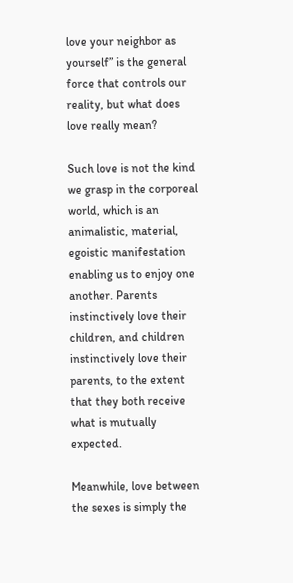love your neighbor as yourself” is the general force that controls our reality, but what does love really mean?

Such love is not the kind we grasp in the corporeal world, which is an animalistic, material, egoistic manifestation enabling us to enjoy one another. Parents instinctively love their children, and children instinctively love their parents, to the extent that they both receive what is mutually expected.

Meanwhile, love between the sexes is simply the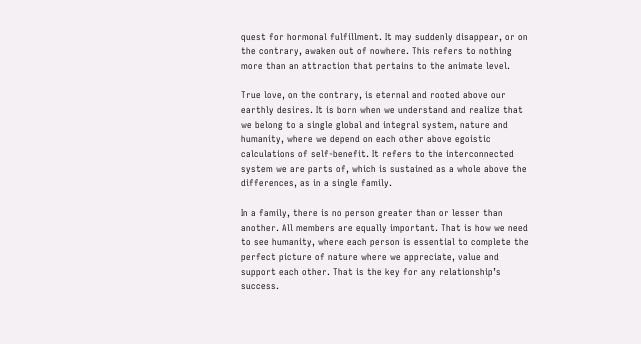quest for hormonal fulfillment. It may suddenly disappear, or on the contrary, awaken out of nowhere. This refers to nothing more than an attraction that pertains to the animate level.

True love, on the contrary, is eternal and rooted above our earthly desires. It is born when we understand and realize that we belong to a single global and integral system, nature and humanity, where we depend on each other above egoistic calculations of self-benefit. It refers to the interconnected system we are parts of, which is sustained as a whole above the differences, as in a single family.

In a family, there is no person greater than or lesser than another. All members are equally important. That is how we need to see humanity, where each person is essential to complete the perfect picture of nature where we appreciate, value and support each other. That is the key for any relationship’s success.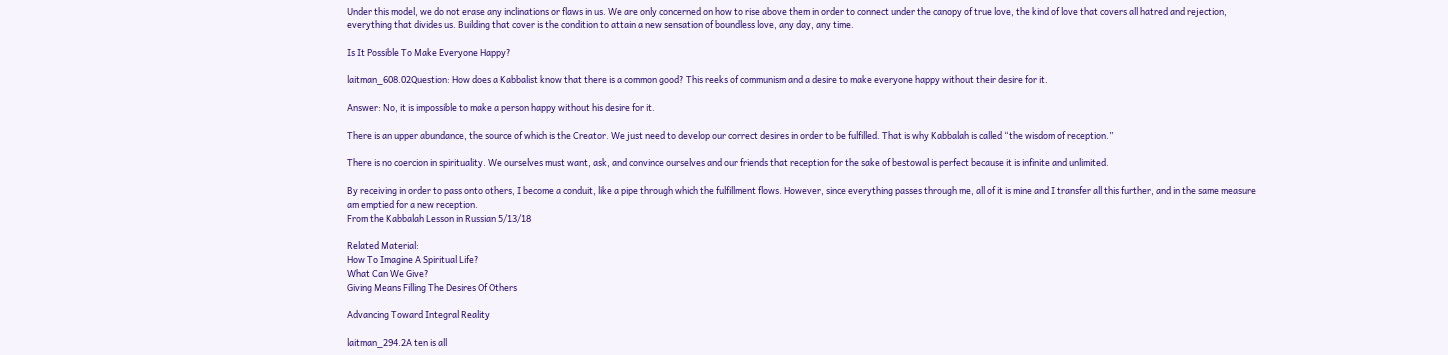Under this model, we do not erase any inclinations or flaws in us. We are only concerned on how to rise above them in order to connect under the canopy of true love, the kind of love that covers all hatred and rejection, everything that divides us. Building that cover is the condition to attain a new sensation of boundless love, any day, any time.

Is It Possible To Make Everyone Happy?

laitman_608.02Question: How does a Kabbalist know that there is a common good? This reeks of communism and a desire to make everyone happy without their desire for it.

Answer: No, it is impossible to make a person happy without his desire for it.

There is an upper abundance, the source of which is the Creator. We just need to develop our correct desires in order to be fulfilled. That is why Kabbalah is called “the wisdom of reception.”

There is no coercion in spirituality. We ourselves must want, ask, and convince ourselves and our friends that reception for the sake of bestowal is perfect because it is infinite and unlimited.

By receiving in order to pass onto others, I become a conduit, like a pipe through which the fulfillment flows. However, since everything passes through me, all of it is mine and I transfer all this further, and in the same measure am emptied for a new reception.
From the Kabbalah Lesson in Russian 5/13/18

Related Material:
How To Imagine A Spiritual Life?
What Can We Give?
Giving Means Filling The Desires Of Others

Advancing Toward Integral Reality

laitman_294.2A ten is all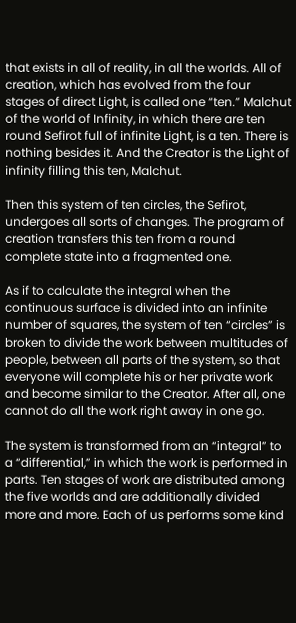that exists in all of reality, in all the worlds. All of creation, which has evolved from the four stages of direct Light, is called one “ten.” Malchut of the world of Infinity, in which there are ten round Sefirot full of infinite Light, is a ten. There is nothing besides it. And the Creator is the Light of infinity filling this ten, Malchut.

Then this system of ten circles, the Sefirot, undergoes all sorts of changes. The program of creation transfers this ten from a round complete state into a fragmented one.

As if to calculate the integral when the continuous surface is divided into an infinite number of squares, the system of ten “circles” is broken to divide the work between multitudes of people, between all parts of the system, so that everyone will complete his or her private work and become similar to the Creator. After all, one cannot do all the work right away in one go.

The system is transformed from an “integral” to a “differential,” in which the work is performed in parts. Ten stages of work are distributed among the five worlds and are additionally divided more and more. Each of us performs some kind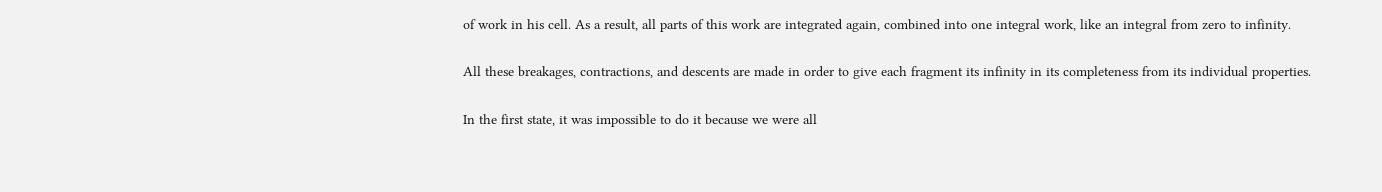of work in his cell. As a result, all parts of this work are integrated again, combined into one integral work, like an integral from zero to infinity.

All these breakages, contractions, and descents are made in order to give each fragment its infinity in its completeness from its individual properties.

In the first state, it was impossible to do it because we were all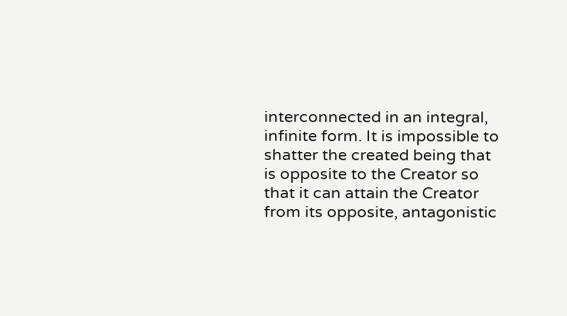interconnected in an integral, infinite form. It is impossible to shatter the created being that is opposite to the Creator so that it can attain the Creator from its opposite, antagonistic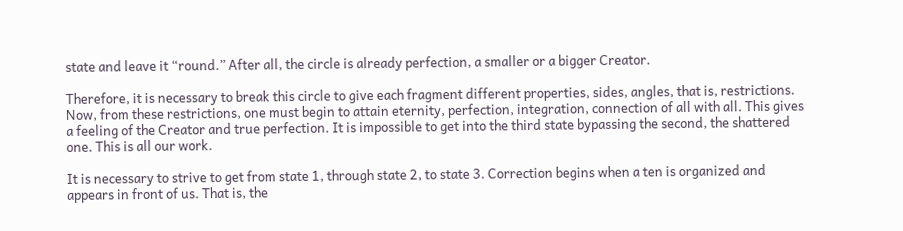state and leave it “round.” After all, the circle is already perfection, a smaller or a bigger Creator.

Therefore, it is necessary to break this circle to give each fragment different properties, sides, angles, that is, restrictions. Now, from these restrictions, one must begin to attain eternity, perfection, integration, connection of all with all. This gives a feeling of the Creator and true perfection. It is impossible to get into the third state bypassing the second, the shattered one. This is all our work.

It is necessary to strive to get from state 1, through state 2, to state 3. Correction begins when a ten is organized and appears in front of us. That is, the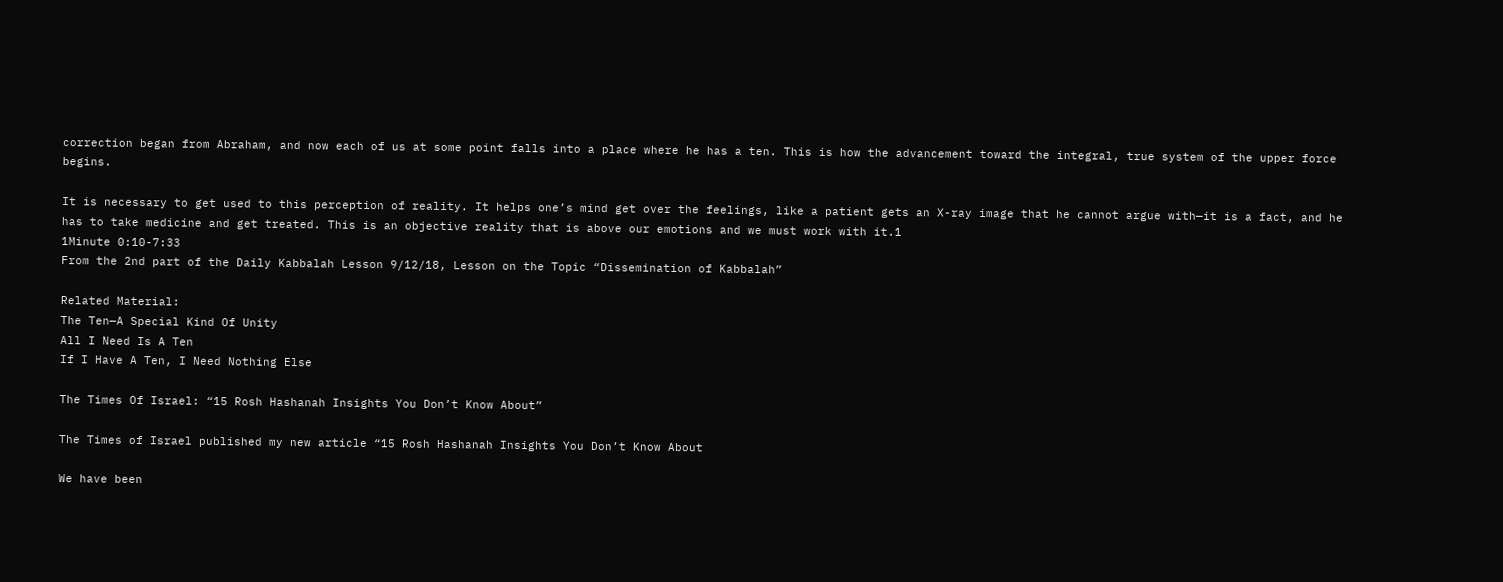correction began from Abraham, and now each of us at some point falls into a place where he has a ten. This is how the advancement toward the integral, true system of the upper force begins.

It is necessary to get used to this perception of reality. It helps one’s mind get over the feelings, like a patient gets an X-ray image that he cannot argue with—it is a fact, and he has to take medicine and get treated. This is an objective reality that is above our emotions and we must work with it.1
1Minute 0:10-7:33
From the 2nd part of the Daily Kabbalah Lesson 9/12/18, Lesson on the Topic “Dissemination of Kabbalah”

Related Material:
The Ten—A Special Kind Of Unity
All I Need Is A Ten
If I Have A Ten, I Need Nothing Else

The Times Of Israel: “15 Rosh Hashanah Insights You Don’t Know About”

The Times of Israel published my new article “15 Rosh Hashanah Insights You Don’t Know About

We have been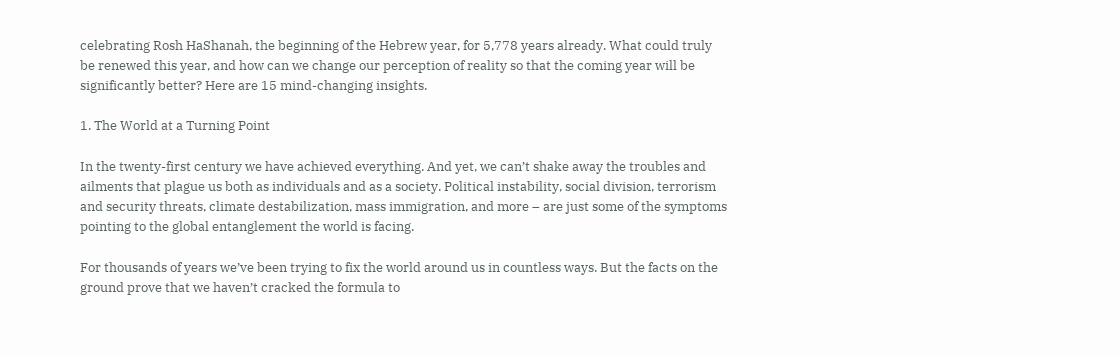celebrating Rosh HaShanah, the beginning of the Hebrew year, for 5,778 years already. What could truly be renewed this year, and how can we change our perception of reality so that the coming year will be significantly better? Here are 15 mind-changing insights.

1. The World at a Turning Point

In the twenty-first century we have achieved everything. And yet, we can’t shake away the troubles and ailments that plague us both as individuals and as a society. Political instability, social division, terrorism and security threats, climate destabilization, mass immigration, and more – are just some of the symptoms pointing to the global entanglement the world is facing.

For thousands of years we’ve been trying to fix the world around us in countless ways. But the facts on the ground prove that we haven’t cracked the formula to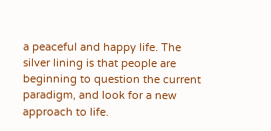a peaceful and happy life. The silver lining is that people are beginning to question the current paradigm, and look for a new approach to life.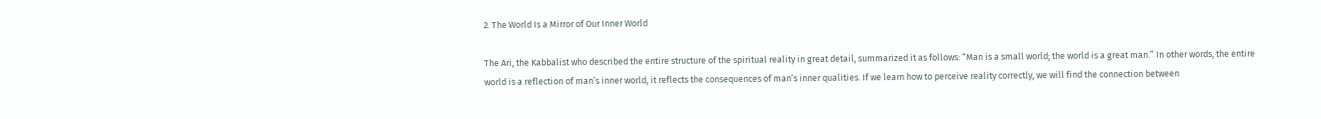2. The World Is a Mirror of Our Inner World

The Ari, the Kabbalist who described the entire structure of the spiritual reality in great detail, summarized it as follows: “Man is a small world; the world is a great man.” In other words, the entire world is a reflection of man’s inner world, it reflects the consequences of man’s inner qualities. If we learn how to perceive reality correctly, we will find the connection between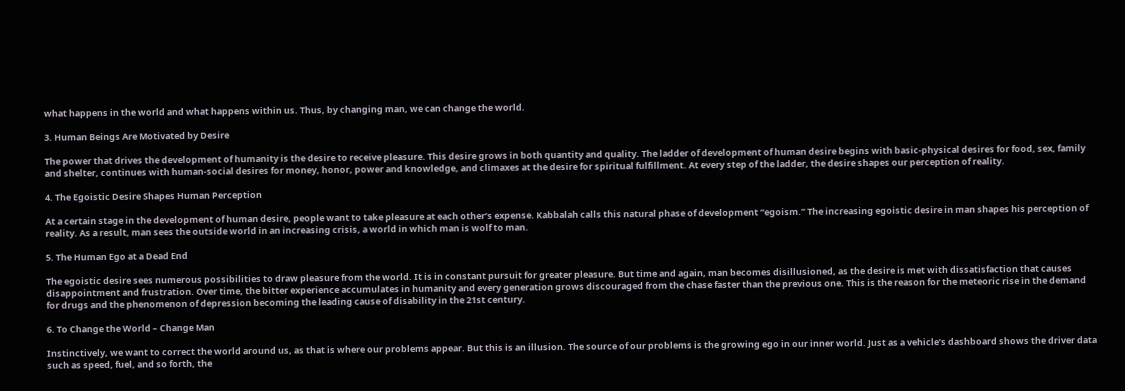what happens in the world and what happens within us. Thus, by changing man, we can change the world.

3. Human Beings Are Motivated by Desire

The power that drives the development of humanity is the desire to receive pleasure. This desire grows in both quantity and quality. The ladder of development of human desire begins with basic-physical desires for food, sex, family and shelter, continues with human-social desires for money, honor, power and knowledge, and climaxes at the desire for spiritual fulfillment. At every step of the ladder, the desire shapes our perception of reality.

4. The Egoistic Desire Shapes Human Perception

At a certain stage in the development of human desire, people want to take pleasure at each other’s expense. Kabbalah calls this natural phase of development “egoism.” The increasing egoistic desire in man shapes his perception of reality. As a result, man sees the outside world in an increasing crisis, a world in which man is wolf to man.

5. The Human Ego at a Dead End

The egoistic desire sees numerous possibilities to draw pleasure from the world. It is in constant pursuit for greater pleasure. But time and again, man becomes disillusioned, as the desire is met with dissatisfaction that causes disappointment and frustration. Over time, the bitter experience accumulates in humanity and every generation grows discouraged from the chase faster than the previous one. This is the reason for the meteoric rise in the demand for drugs and the phenomenon of depression becoming the leading cause of disability in the 21st century.

6. To Change the World – Change Man

Instinctively, we want to correct the world around us, as that is where our problems appear. But this is an illusion. The source of our problems is the growing ego in our inner world. Just as a vehicle’s dashboard shows the driver data such as speed, fuel, and so forth, the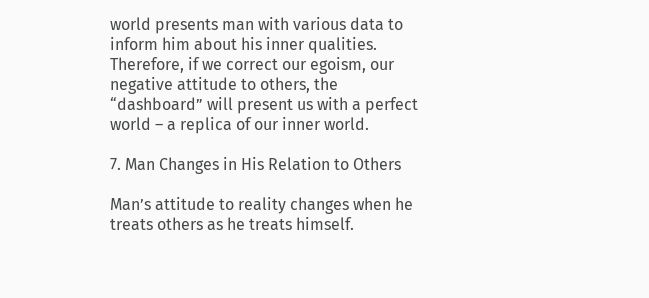world presents man with various data to inform him about his inner qualities. Therefore, if we correct our egoism, our negative attitude to others, the “dashboard” will present us with a perfect world – a replica of our inner world.

7. Man Changes in His Relation to Others

Man’s attitude to reality changes when he treats others as he treats himself.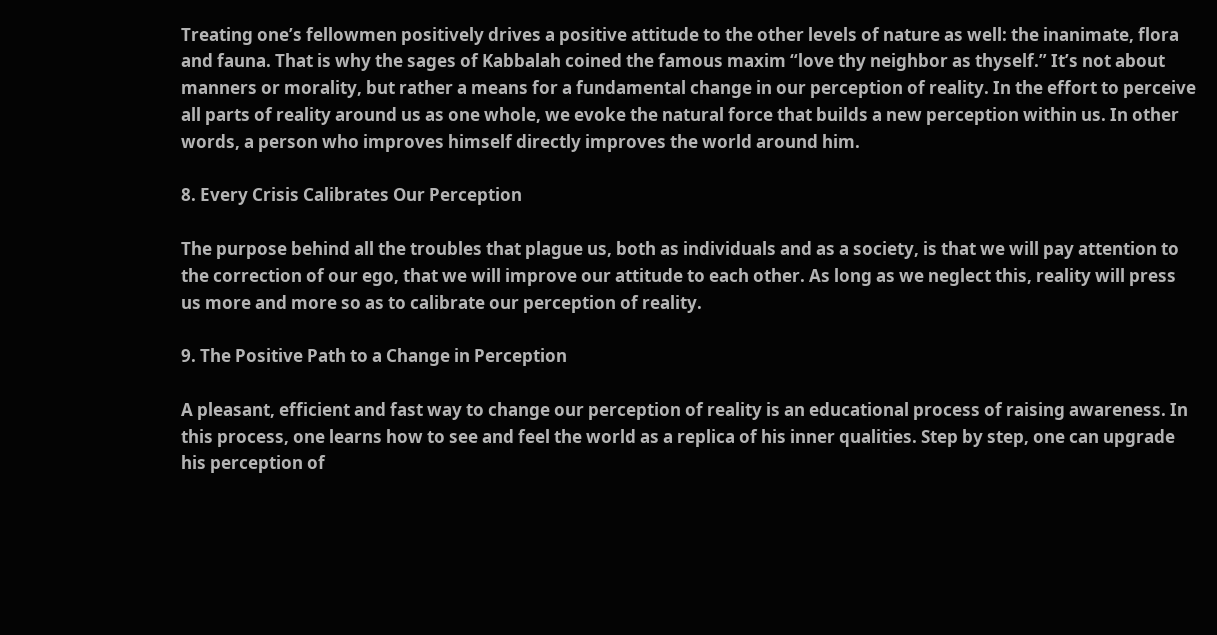Treating one’s fellowmen positively drives a positive attitude to the other levels of nature as well: the inanimate, flora and fauna. That is why the sages of Kabbalah coined the famous maxim “love thy neighbor as thyself.” It’s not about manners or morality, but rather a means for a fundamental change in our perception of reality. In the effort to perceive all parts of reality around us as one whole, we evoke the natural force that builds a new perception within us. In other words, a person who improves himself directly improves the world around him.

8. Every Crisis Calibrates Our Perception

The purpose behind all the troubles that plague us, both as individuals and as a society, is that we will pay attention to the correction of our ego, that we will improve our attitude to each other. As long as we neglect this, reality will press us more and more so as to calibrate our perception of reality.

9. The Positive Path to a Change in Perception

A pleasant, efficient and fast way to change our perception of reality is an educational process of raising awareness. In this process, one learns how to see and feel the world as a replica of his inner qualities. Step by step, one can upgrade his perception of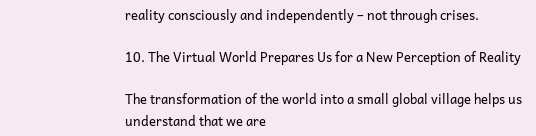reality consciously and independently – not through crises.

10. The Virtual World Prepares Us for a New Perception of Reality

The transformation of the world into a small global village helps us understand that we are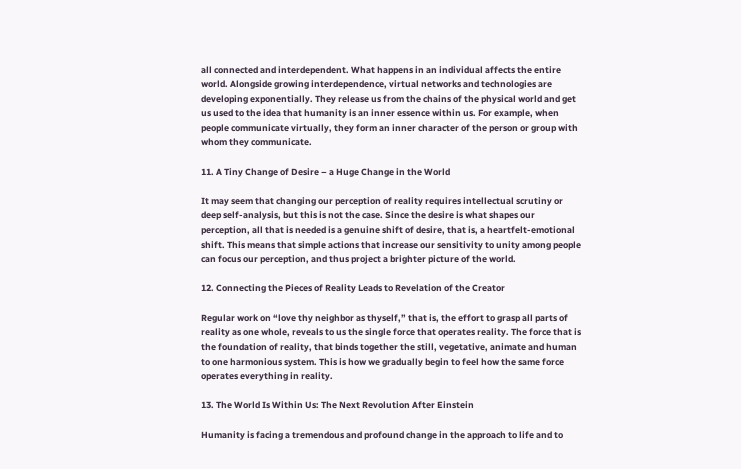all connected and interdependent. What happens in an individual affects the entire world. Alongside growing interdependence, virtual networks and technologies are developing exponentially. They release us from the chains of the physical world and get us used to the idea that humanity is an inner essence within us. For example, when people communicate virtually, they form an inner character of the person or group with whom they communicate.

11. A Tiny Change of Desire – a Huge Change in the World

It may seem that changing our perception of reality requires intellectual scrutiny or deep self-analysis, but this is not the case. Since the desire is what shapes our perception, all that is needed is a genuine shift of desire, that is, a heartfelt-emotional shift. This means that simple actions that increase our sensitivity to unity among people can focus our perception, and thus project a brighter picture of the world.

12. Connecting the Pieces of Reality Leads to Revelation of the Creator

Regular work on “love thy neighbor as thyself,” that is, the effort to grasp all parts of reality as one whole, reveals to us the single force that operates reality. The force that is the foundation of reality, that binds together the still, vegetative, animate and human to one harmonious system. This is how we gradually begin to feel how the same force operates everything in reality.

13. The World Is Within Us: The Next Revolution After Einstein

Humanity is facing a tremendous and profound change in the approach to life and to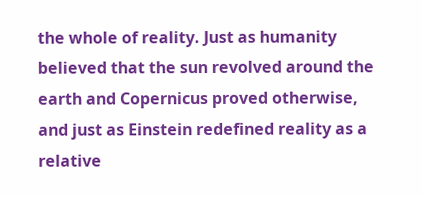the whole of reality. Just as humanity believed that the sun revolved around the earth and Copernicus proved otherwise, and just as Einstein redefined reality as a relative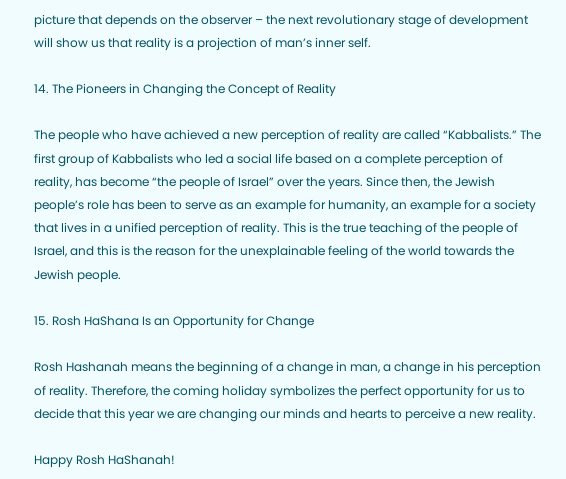picture that depends on the observer – the next revolutionary stage of development will show us that reality is a projection of man’s inner self.

14. The Pioneers in Changing the Concept of Reality

The people who have achieved a new perception of reality are called “Kabbalists.” The first group of Kabbalists who led a social life based on a complete perception of reality, has become “the people of Israel” over the years. Since then, the Jewish people’s role has been to serve as an example for humanity, an example for a society that lives in a unified perception of reality. This is the true teaching of the people of Israel, and this is the reason for the unexplainable feeling of the world towards the Jewish people.

15. Rosh HaShana Is an Opportunity for Change

Rosh Hashanah means the beginning of a change in man, a change in his perception of reality. Therefore, the coming holiday symbolizes the perfect opportunity for us to decide that this year we are changing our minds and hearts to perceive a new reality.

Happy Rosh HaShanah!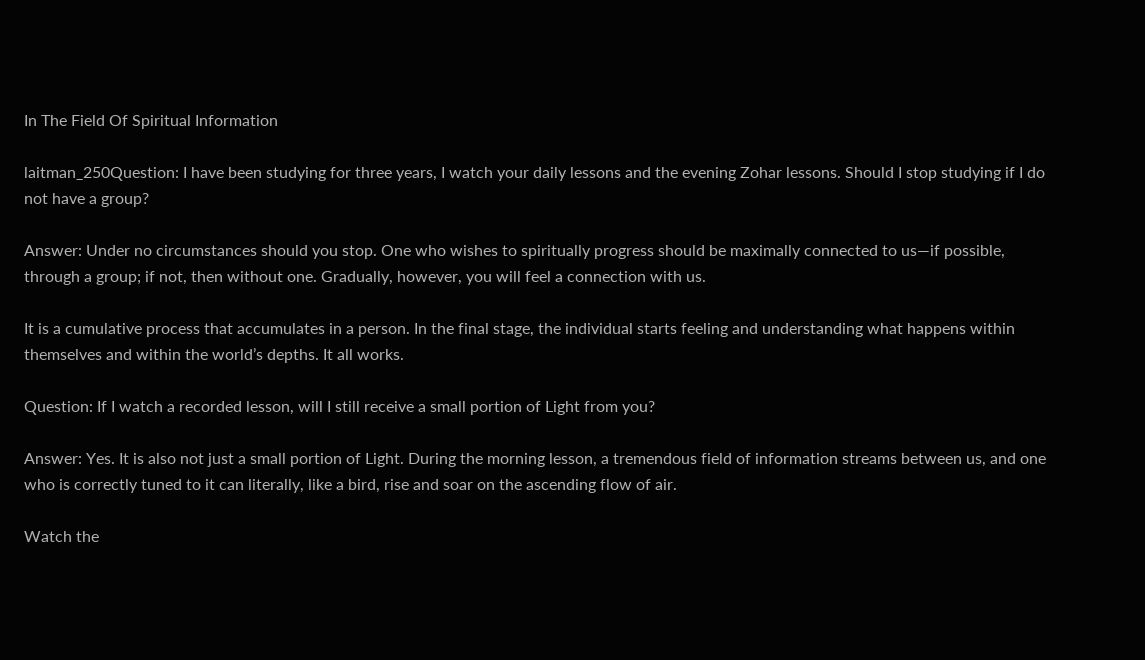In The Field Of Spiritual Information

laitman_250Question: I have been studying for three years, I watch your daily lessons and the evening Zohar lessons. Should I stop studying if I do not have a group?

Answer: Under no circumstances should you stop. One who wishes to spiritually progress should be maximally connected to us—if possible, through a group; if not, then without one. Gradually, however, you will feel a connection with us.

It is a cumulative process that accumulates in a person. In the final stage, the individual starts feeling and understanding what happens within themselves and within the world’s depths. It all works.

Question: If I watch a recorded lesson, will I still receive a small portion of Light from you?

Answer: Yes. It is also not just a small portion of Light. During the morning lesson, a tremendous field of information streams between us, and one who is correctly tuned to it can literally, like a bird, rise and soar on the ascending flow of air.

Watch the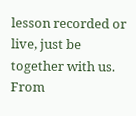lesson recorded or live, just be together with us.
From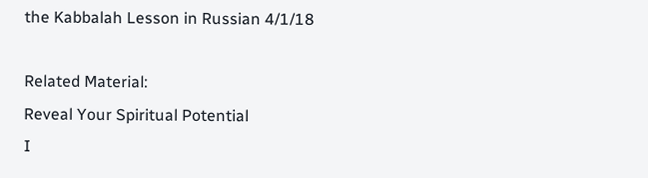the Kabbalah Lesson in Russian 4/1/18

Related Material:
Reveal Your Spiritual Potential
I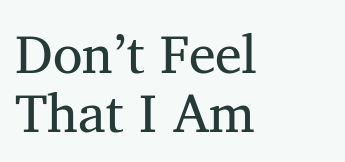Don’t Feel That I Am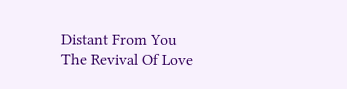Distant From You
The Revival Of Love